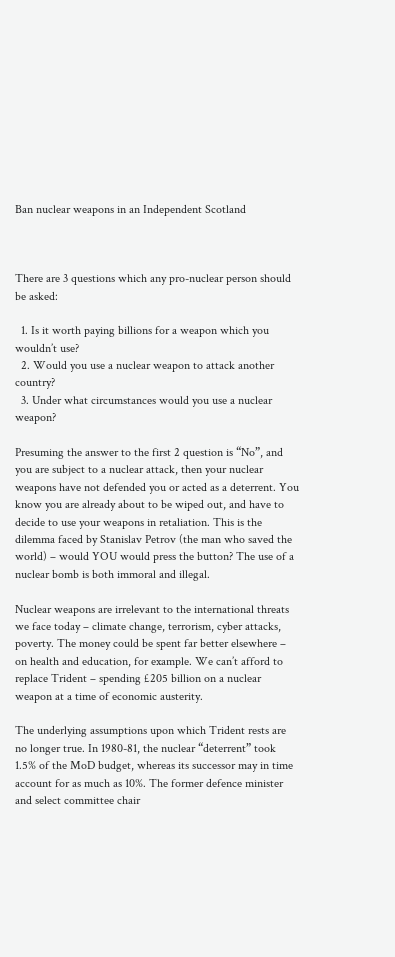Ban nuclear weapons in an Independent Scotland



There are 3 questions which any pro-nuclear person should be asked:

  1. Is it worth paying billions for a weapon which you wouldn’t use?
  2. Would you use a nuclear weapon to attack another country?
  3. Under what circumstances would you use a nuclear weapon?

Presuming the answer to the first 2 question is “No”, and you are subject to a nuclear attack, then your nuclear weapons have not defended you or acted as a deterrent. You know you are already about to be wiped out, and have to decide to use your weapons in retaliation. This is the dilemma faced by Stanislav Petrov (the man who saved the world) – would YOU would press the button? The use of a nuclear bomb is both immoral and illegal.

Nuclear weapons are irrelevant to the international threats we face today – climate change, terrorism, cyber attacks, poverty. The money could be spent far better elsewhere – on health and education, for example. We can’t afford to replace Trident – spending £205 billion on a nuclear weapon at a time of economic austerity.

The underlying assumptions upon which Trident rests are no longer true. In 1980-81, the nuclear “deterrent” took 1.5% of the MoD budget, whereas its successor may in time account for as much as 10%. The former defence minister and select committee chair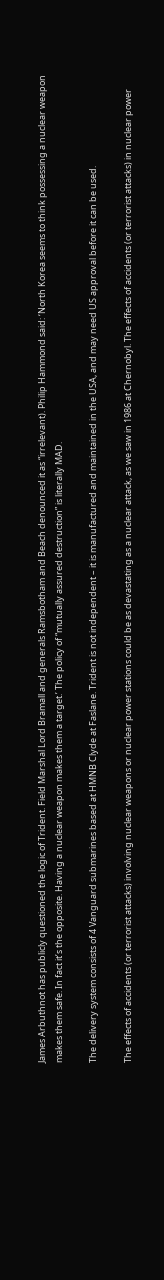James Arbuthnot has publicly questioned the logic of Trident. Field Marshal Lord Bramall and generals Ramsbotham and Beach denounced it as “irrelevant). Philip Hammond said: ‘North Korea seems to think possessing a nuclear weapon makes them safe. In fact it’s the opposite. Having a nuclear weapon makes them a target.’ The policy of “mutually assured destruction” is literally MAD.

The delivery system consists of 4 Vanguard submarines based at HMNB Clyde at Faslane. Trident is not independent – it is manufactured and maintained in the USA, and may need US approval before it can be used.

The effects of accidents (or terrorist attacks) involving nuclear weapons or nuclear power stations could be as devastating as a nuclear attack, as we saw in 1986 at Chernobyl. The effects of accidents (or terrorist attacks) in nuclear power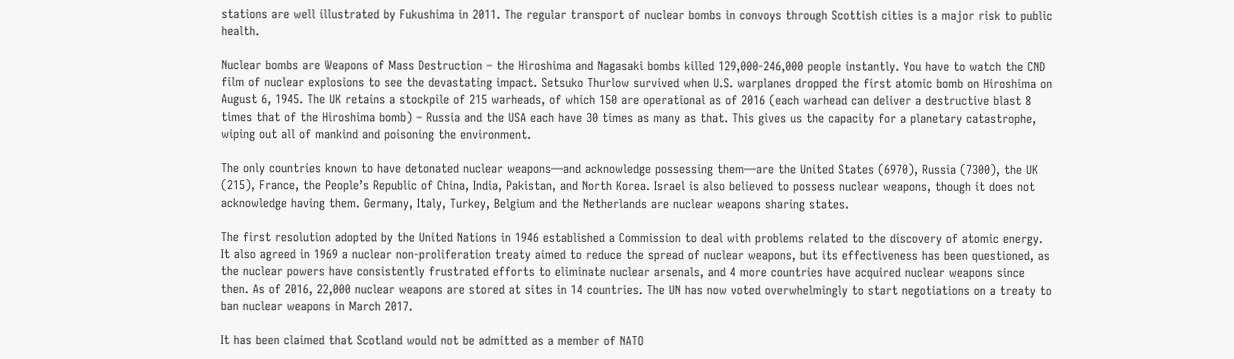stations are well illustrated by Fukushima in 2011. The regular transport of nuclear bombs in convoys through Scottish cities is a major risk to public health.

Nuclear bombs are Weapons of Mass Destruction – the Hiroshima and Nagasaki bombs killed 129,000-246,000 people instantly. You have to watch the CND film of nuclear explosions to see the devastating impact. Setsuko Thurlow survived when U.S. warplanes dropped the first atomic bomb on Hiroshima on August 6, 1945. The UK retains a stockpile of 215 warheads, of which 150 are operational as of 2016 (each warhead can deliver a destructive blast 8 times that of the Hiroshima bomb) – Russia and the USA each have 30 times as many as that. This gives us the capacity for a planetary catastrophe, wiping out all of mankind and poisoning the environment.

The only countries known to have detonated nuclear weapons—and acknowledge possessing them—are the United States (6970), Russia (7300), the UK (215), France, the People’s Republic of China, India, Pakistan, and North Korea. Israel is also believed to possess nuclear weapons, though it does not acknowledge having them. Germany, Italy, Turkey, Belgium and the Netherlands are nuclear weapons sharing states.

The first resolution adopted by the United Nations in 1946 established a Commission to deal with problems related to the discovery of atomic energy. It also agreed in 1969 a nuclear non-proliferation treaty aimed to reduce the spread of nuclear weapons, but its effectiveness has been questioned, as the nuclear powers have consistently frustrated efforts to eliminate nuclear arsenals, and 4 more countries have acquired nuclear weapons since then. As of 2016, 22,000 nuclear weapons are stored at sites in 14 countries. The UN has now voted overwhelmingly to start negotiations on a treaty to ban nuclear weapons in March 2017.

It has been claimed that Scotland would not be admitted as a member of NATO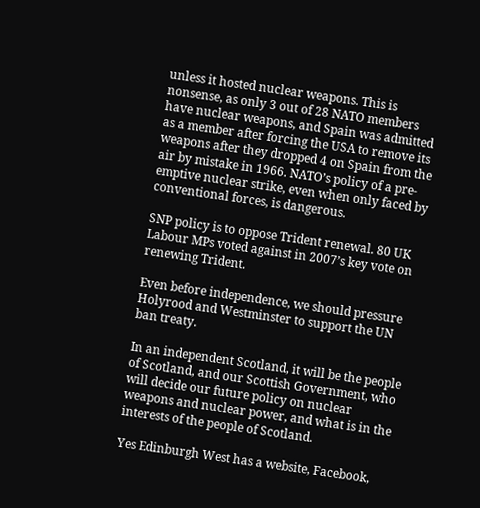unless it hosted nuclear weapons. This is nonsense, as only 3 out of 28 NATO members have nuclear weapons, and Spain was admitted as a member after forcing the USA to remove its weapons after they dropped 4 on Spain from the air by mistake in 1966. NATO’s policy of a pre-emptive nuclear strike, even when only faced by conventional forces, is dangerous.

SNP policy is to oppose Trident renewal. 80 UK Labour MPs voted against in 2007’s key vote on renewing Trident.

Even before independence, we should pressure Holyrood and Westminster to support the UN ban treaty.

In an independent Scotland, it will be the people of Scotland, and our Scottish Government, who will decide our future policy on nuclear weapons and nuclear power, and what is in the interests of the people of Scotland.

Yes Edinburgh West has a website, Facebook,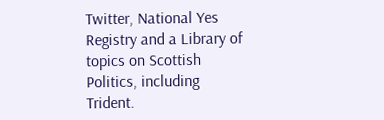Twitter, National Yes Registry and a Library of topics on Scottish Politics, including Trident.